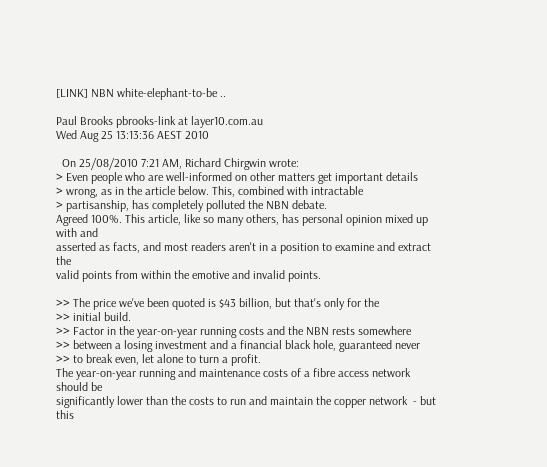[LINK] NBN white-elephant-to-be ..

Paul Brooks pbrooks-link at layer10.com.au
Wed Aug 25 13:13:36 AEST 2010

  On 25/08/2010 7:21 AM, Richard Chirgwin wrote:
> Even people who are well-informed on other matters get important details
> wrong, as in the article below. This, combined with intractable
> partisanship, has completely polluted the NBN debate.
Agreed 100%. This article, like so many others, has personal opinion mixed up with and
asserted as facts, and most readers aren't in a position to examine and extract the
valid points from within the emotive and invalid points.

>> The price we've been quoted is $43 billion, but that's only for the
>> initial build.
>> Factor in the year-on-year running costs and the NBN rests somewhere
>> between a losing investment and a financial black hole, guaranteed never
>> to break even, let alone to turn a profit.
The year-on-year running and maintenance costs of a fibre access network should be
significantly lower than the costs to run and maintain the copper network  - but this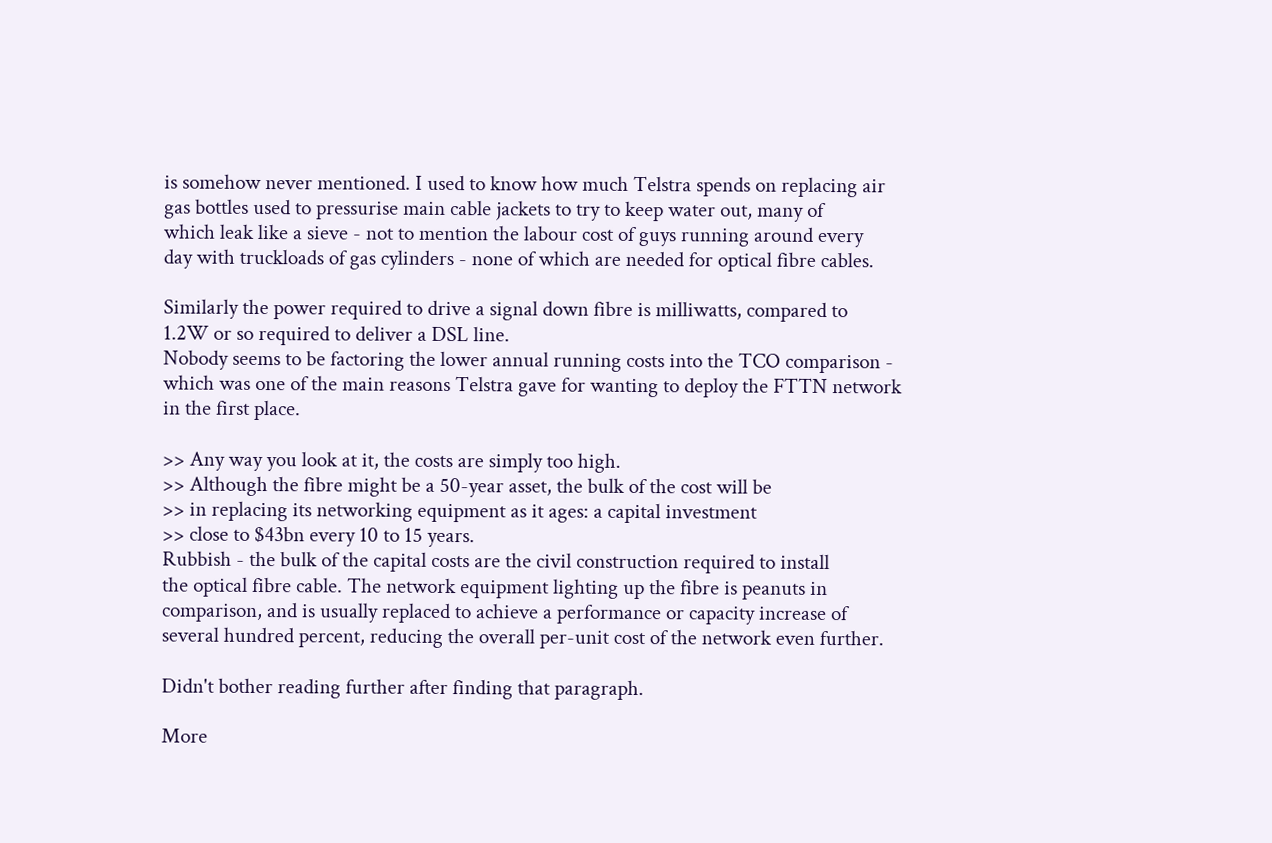is somehow never mentioned. I used to know how much Telstra spends on replacing air
gas bottles used to pressurise main cable jackets to try to keep water out, many of
which leak like a sieve - not to mention the labour cost of guys running around every
day with truckloads of gas cylinders - none of which are needed for optical fibre cables.

Similarly the power required to drive a signal down fibre is milliwatts, compared to
1.2W or so required to deliver a DSL line.
Nobody seems to be factoring the lower annual running costs into the TCO comparison -
which was one of the main reasons Telstra gave for wanting to deploy the FTTN network
in the first place.

>> Any way you look at it, the costs are simply too high.
>> Although the fibre might be a 50-year asset, the bulk of the cost will be
>> in replacing its networking equipment as it ages: a capital investment
>> close to $43bn every 10 to 15 years.
Rubbish - the bulk of the capital costs are the civil construction required to install
the optical fibre cable. The network equipment lighting up the fibre is peanuts in
comparison, and is usually replaced to achieve a performance or capacity increase of
several hundred percent, reducing the overall per-unit cost of the network even further.

Didn't bother reading further after finding that paragraph.

More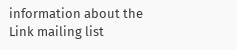information about the Link mailing list